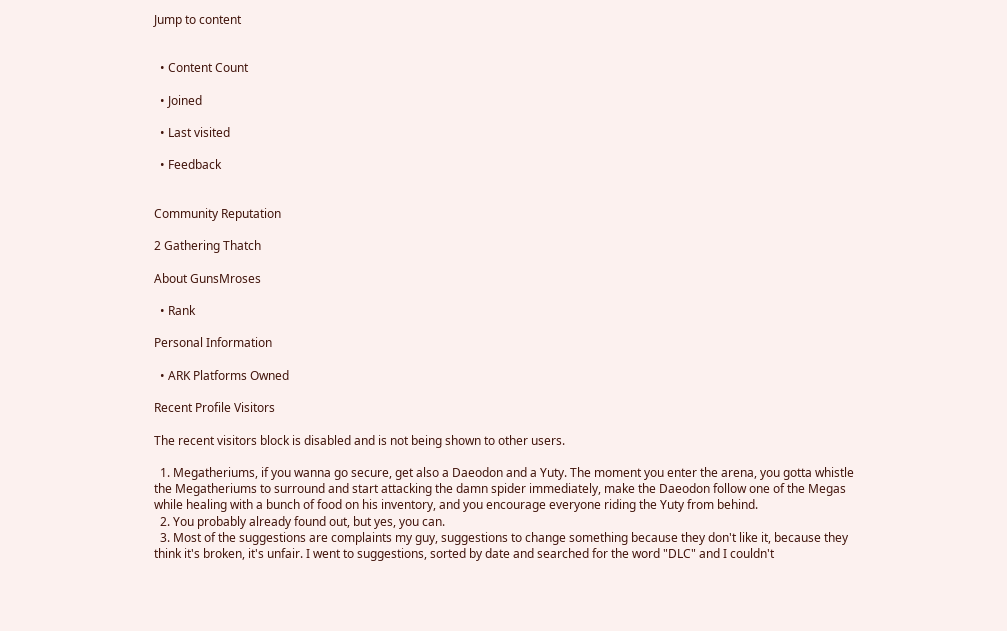Jump to content


  • Content Count

  • Joined

  • Last visited

  • Feedback


Community Reputation

2 Gathering Thatch

About GunsMroses

  • Rank

Personal Information

  • ARK Platforms Owned

Recent Profile Visitors

The recent visitors block is disabled and is not being shown to other users.

  1. Megatheriums, if you wanna go secure, get also a Daeodon and a Yuty. The moment you enter the arena, you gotta whistle the Megatheriums to surround and start attacking the damn spider immediately, make the Daeodon follow one of the Megas while healing with a bunch of food on his inventory, and you encourage everyone riding the Yuty from behind.
  2. You probably already found out, but yes, you can.
  3. Most of the suggestions are complaints my guy, suggestions to change something because they don't like it, because they think it's broken, it's unfair. I went to suggestions, sorted by date and searched for the word "DLC" and I couldn't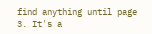find anything until page 3. It's a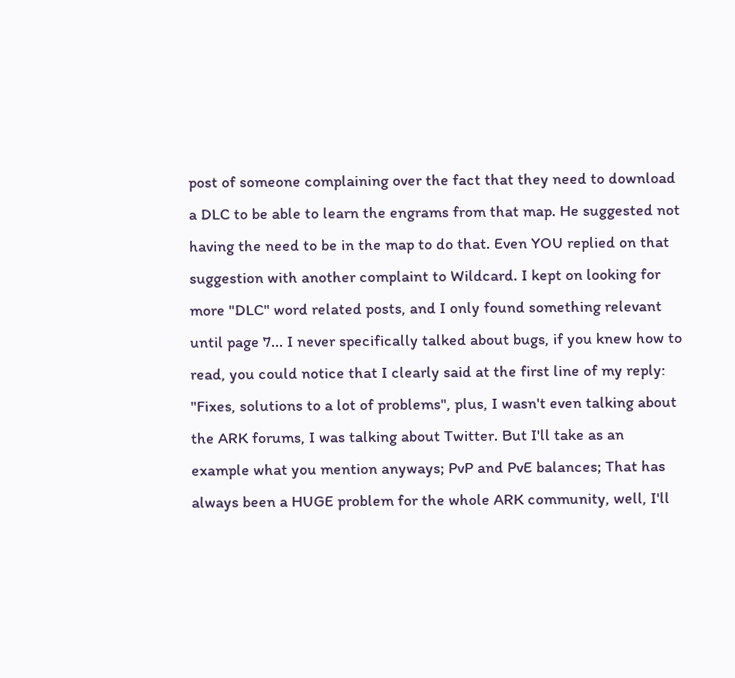post of someone complaining over the fact that they need to download a DLC to be able to learn the engrams from that map. He suggested not having the need to be in the map to do that. Even YOU replied on that suggestion with another complaint to Wildcard. I kept on looking for more "DLC" word related posts, and I only found something relevant until page 7... I never specifically talked about bugs, if you knew how to read, you could notice that I clearly said at the first line of my reply: "Fixes, solutions to a lot of problems", plus, I wasn't even talking about the ARK forums, I was talking about Twitter. But I'll take as an example what you mention anyways; PvP and PvE balances; That has always been a HUGE problem for the whole ARK community, well, I'll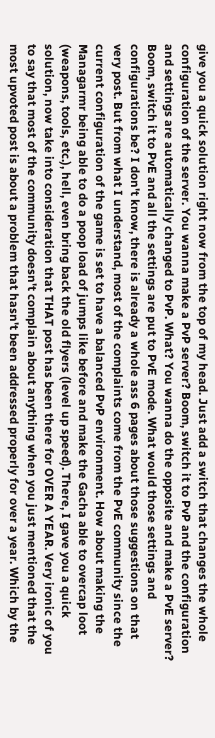give you a quick solution right now from the top of my head. Just add a switch that changes the whole configuration of the server. You wanna make a PvP server? Boom, switch it to PvP and the configuration and settings are automatically changed to PvP. What? You wanna do the opposite and make a PvE server? Boom, switch it to PvE and all the settings are put to PvE mode. What would those settings and configurations be? I don't know, there is already a whole ass 6 pages about those suggestions on that very post. But from what I understand, most of the complaints come from the PvE community since the current configuration of the game is set to have a balanced PvP environment. How about making the Managarmr being able to do a poop load of jumps like before and make the Gacha able to overcap loot (weapons, tools, etc.), hell, even bring back the old flyers (level up speed). There, I gave you a quick solution, now take into consideration that THAT post has been there for OVER A YEAR. Very ironic of you to say that most of the community doesn't complain about anything when you just mentioned that the most upvoted post is about a problem that hasn't been addressed properly for over a year. Which by the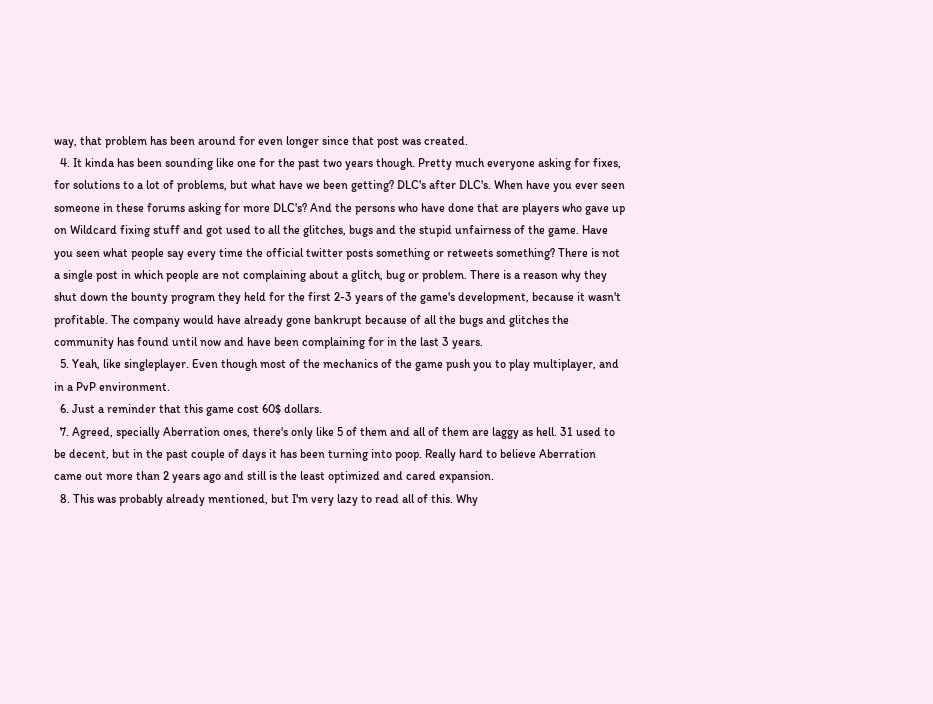way, that problem has been around for even longer since that post was created.
  4. It kinda has been sounding like one for the past two years though. Pretty much everyone asking for fixes, for solutions to a lot of problems, but what have we been getting? DLC's after DLC's. When have you ever seen someone in these forums asking for more DLC's? And the persons who have done that are players who gave up on Wildcard fixing stuff and got used to all the glitches, bugs and the stupid unfairness of the game. Have you seen what people say every time the official twitter posts something or retweets something? There is not a single post in which people are not complaining about a glitch, bug or problem. There is a reason why they shut down the bounty program they held for the first 2-3 years of the game's development, because it wasn't profitable. The company would have already gone bankrupt because of all the bugs and glitches the community has found until now and have been complaining for in the last 3 years.
  5. Yeah, like singleplayer. Even though most of the mechanics of the game push you to play multiplayer, and in a PvP environment.
  6. Just a reminder that this game cost 60$ dollars.
  7. Agreed, specially Aberration ones, there's only like 5 of them and all of them are laggy as hell. 31 used to be decent, but in the past couple of days it has been turning into poop. Really hard to believe Aberration came out more than 2 years ago and still is the least optimized and cared expansion.
  8. This was probably already mentioned, but I'm very lazy to read all of this. Why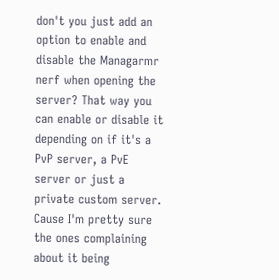don't you just add an option to enable and disable the Managarmr nerf when opening the server? That way you can enable or disable it depending on if it's a PvP server, a PvE server or just a private custom server. Cause I'm pretty sure the ones complaining about it being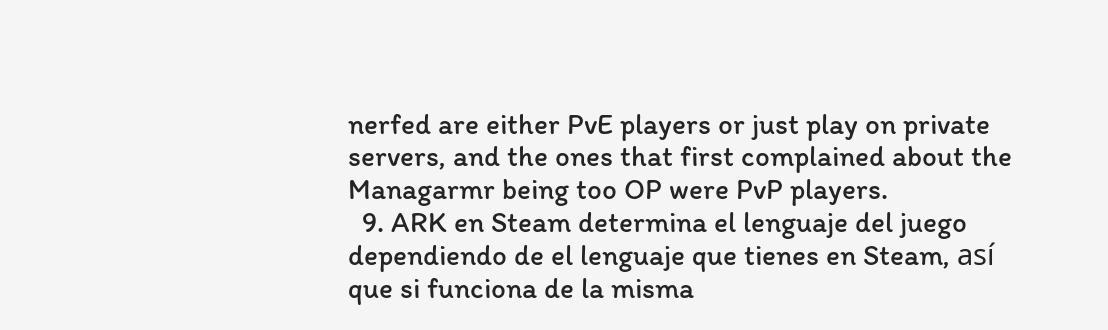nerfed are either PvE players or just play on private servers, and the ones that first complained about the Managarmr being too OP were PvP players.
  9. ARK en Steam determina el lenguaje del juego dependiendo de el lenguaje que tienes en Steam, así que si funciona de la misma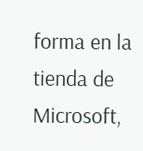forma en la tienda de Microsoft,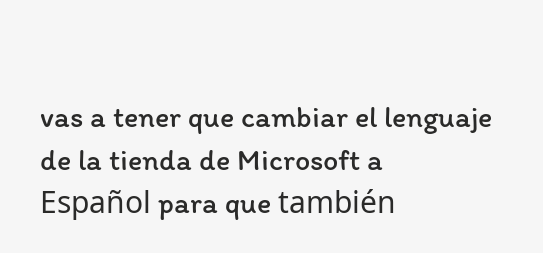vas a tener que cambiar el lenguaje de la tienda de Microsoft a Español para que también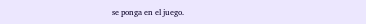se ponga en el juego.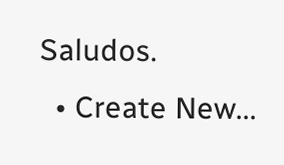Saludos.
  • Create New...